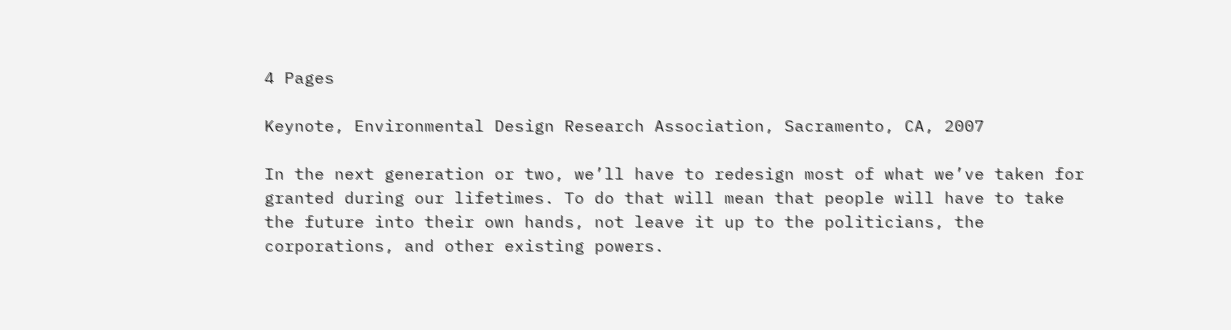4 Pages

Keynote, Environmental Design Research Association, Sacramento, CA, 2007

In the next generation or two, we’ll have to redesign most of what we’ve taken for granted during our lifetimes. To do that will mean that people will have to take the future into their own hands, not leave it up to the politicians, the corporations, and other existing powers.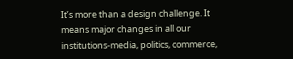It’s more than a design challenge. It means major changes in all our institutions-media, politics, commerce,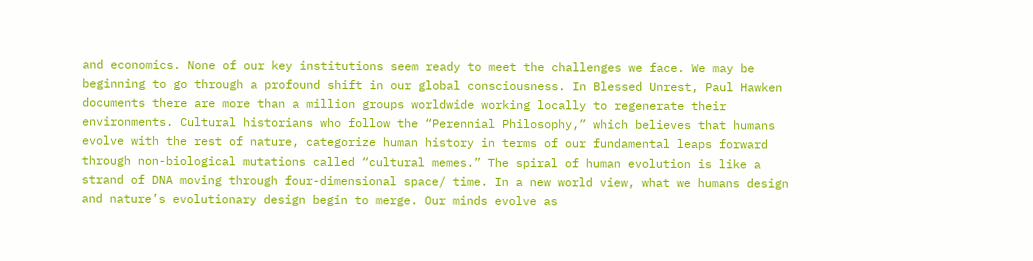and economics. None of our key institutions seem ready to meet the challenges we face. We may be beginning to go through a profound shift in our global consciousness. In Blessed Unrest, Paul Hawken documents there are more than a million groups worldwide working locally to regenerate their environments. Cultural historians who follow the “Perennial Philosophy,” which believes that humans evolve with the rest of nature, categorize human history in terms of our fundamental leaps forward through non-biological mutations called “cultural memes.” The spiral of human evolution is like a strand of DNA moving through four-dimensional space/ time. In a new world view, what we humans design and nature’s evolutionary design begin to merge. Our minds evolve as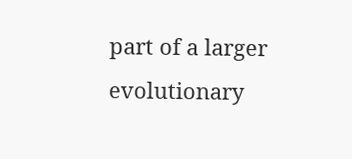part of a larger evolutionary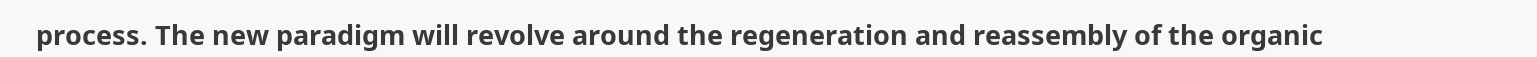process. The new paradigm will revolve around the regeneration and reassembly of the organic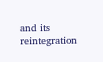and its reintegration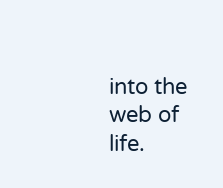into the web of life.